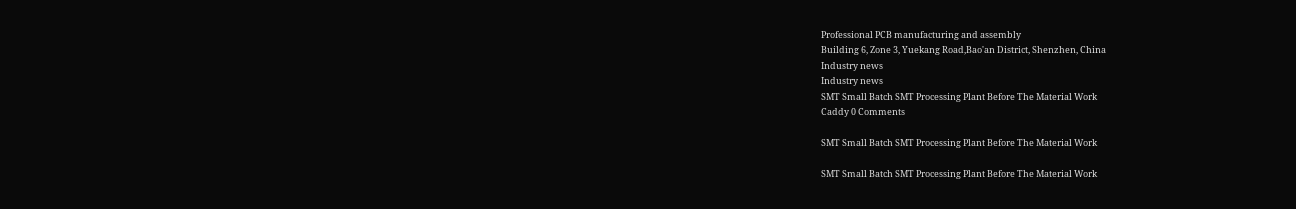Professional PCB manufacturing and assembly
Building 6, Zone 3, Yuekang Road,Bao'an District, Shenzhen, China
Industry news
Industry news
SMT Small Batch SMT Processing Plant Before The Material Work
Caddy 0 Comments

SMT Small Batch SMT Processing Plant Before The Material Work

SMT Small Batch SMT Processing Plant Before The Material Work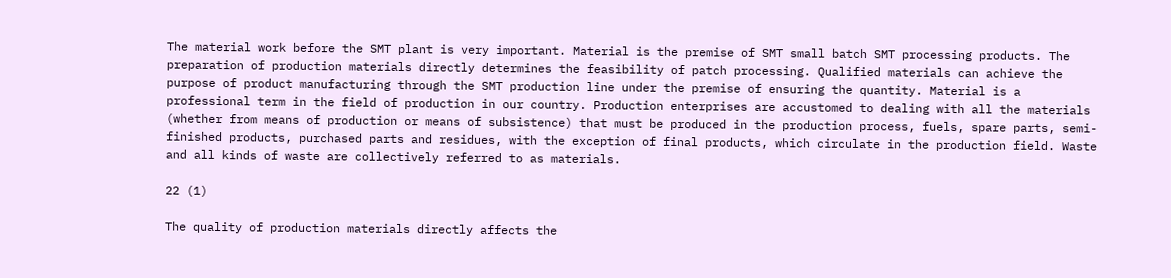The material work before the SMT plant is very important. Material is the premise of SMT small batch SMT processing products. The preparation of production materials directly determines the feasibility of patch processing. Qualified materials can achieve the purpose of product manufacturing through the SMT production line under the premise of ensuring the quantity. Material is a professional term in the field of production in our country. Production enterprises are accustomed to dealing with all the materials (whether from means of production or means of subsistence) that must be produced in the production process, fuels, spare parts, semi-finished products, purchased parts and residues, with the exception of final products, which circulate in the production field. Waste and all kinds of waste are collectively referred to as materials.

22 (1)

The quality of production materials directly affects the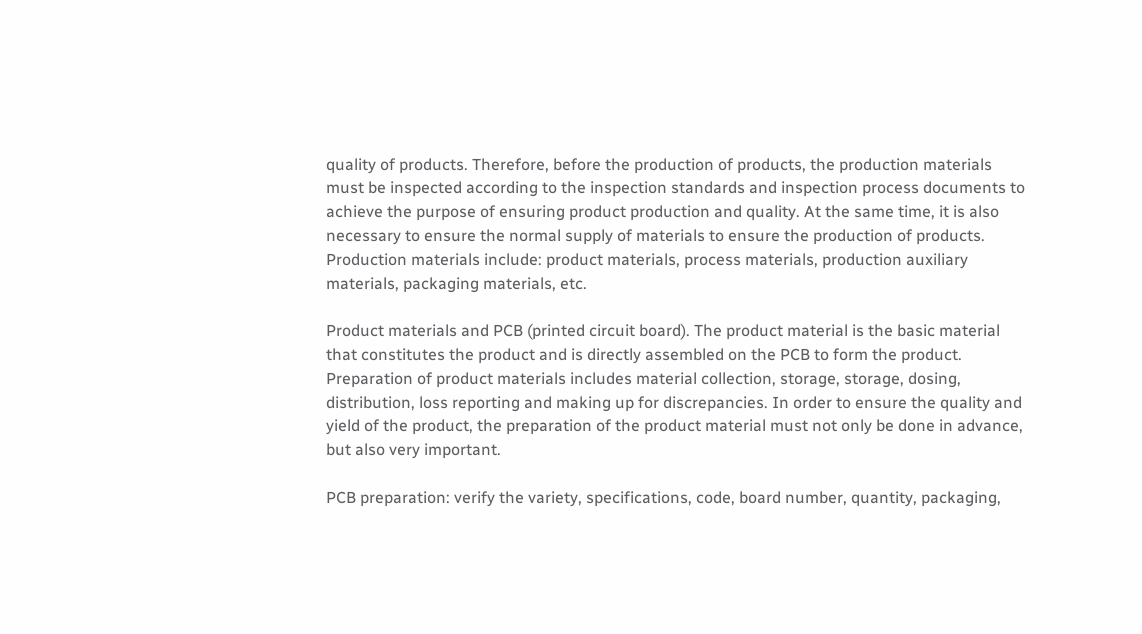quality of products. Therefore, before the production of products, the production materials must be inspected according to the inspection standards and inspection process documents to achieve the purpose of ensuring product production and quality. At the same time, it is also necessary to ensure the normal supply of materials to ensure the production of products. Production materials include: product materials, process materials, production auxiliary materials, packaging materials, etc.

Product materials and PCB (printed circuit board). The product material is the basic material that constitutes the product and is directly assembled on the PCB to form the product. Preparation of product materials includes material collection, storage, storage, dosing, distribution, loss reporting and making up for discrepancies. In order to ensure the quality and yield of the product, the preparation of the product material must not only be done in advance, but also very important.

PCB preparation: verify the variety, specifications, code, board number, quantity, packaging,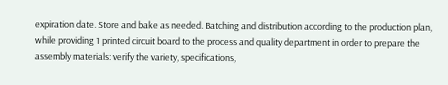expiration date. Store and bake as needed. Batching and distribution according to the production plan, while providing 1 printed circuit board to the process and quality department in order to prepare the assembly materials: verify the variety, specifications,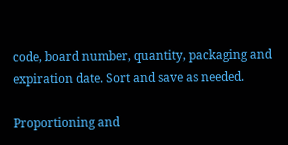code, board number, quantity, packaging and expiration date. Sort and save as needed.

Proportioning and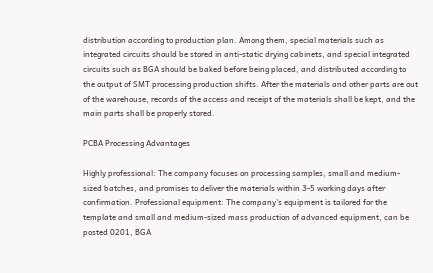distribution according to production plan. Among them, special materials such as integrated circuits should be stored in anti-static drying cabinets, and special integrated circuits such as BGA should be baked before being placed, and distributed according to the output of SMT processing production shifts. After the materials and other parts are out of the warehouse, records of the access and receipt of the materials shall be kept, and the main parts shall be properly stored.

PCBA Processing Advantages

Highly professional: The company focuses on processing samples, small and medium-sized batches, and promises to deliver the materials within 3-5 working days after confirmation. Professional equipment: The company's equipment is tailored for the template and small and medium-sized mass production of advanced equipment, can be posted 0201, BGA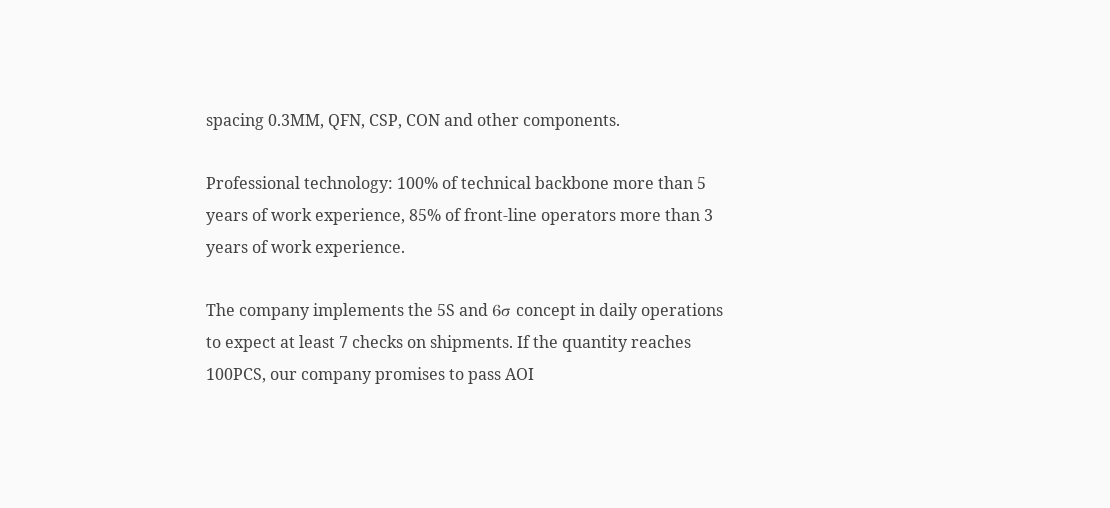spacing 0.3MM, QFN, CSP, CON and other components.

Professional technology: 100% of technical backbone more than 5 years of work experience, 85% of front-line operators more than 3 years of work experience.

The company implements the 5S and 6σ concept in daily operations to expect at least 7 checks on shipments. If the quantity reaches 100PCS, our company promises to pass AOI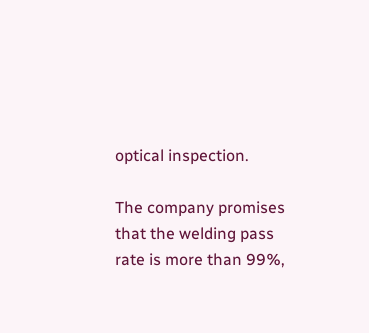optical inspection.

The company promises that the welding pass rate is more than 99%,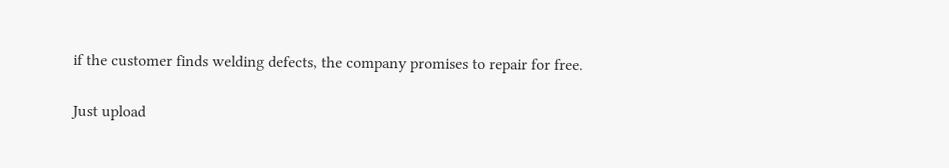if the customer finds welding defects, the company promises to repair for free.

Just upload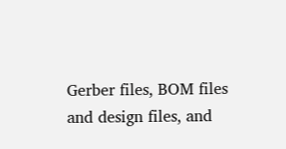Gerber files, BOM files and design files, and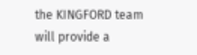the KINGFORD team will provide a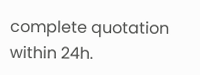complete quotation within 24h.